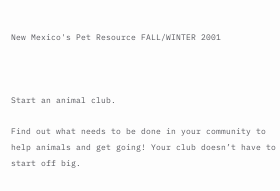New Mexico's Pet Resource FALL/WINTER 2001



Start an animal club.

Find out what needs to be done in your community to help animals and get going! Your club doesn’t have to start off big.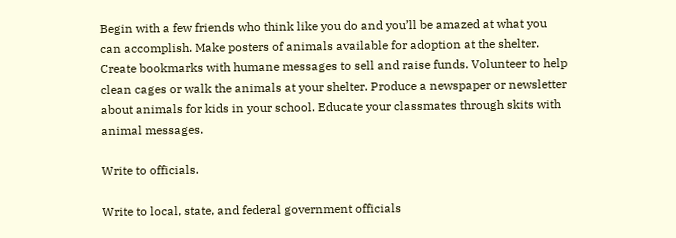Begin with a few friends who think like you do and you’ll be amazed at what you can accomplish. Make posters of animals available for adoption at the shelter. Create bookmarks with humane messages to sell and raise funds. Volunteer to help clean cages or walk the animals at your shelter. Produce a newspaper or newsletter about animals for kids in your school. Educate your classmates through skits with animal messages.

Write to officials.

Write to local, state, and federal government officials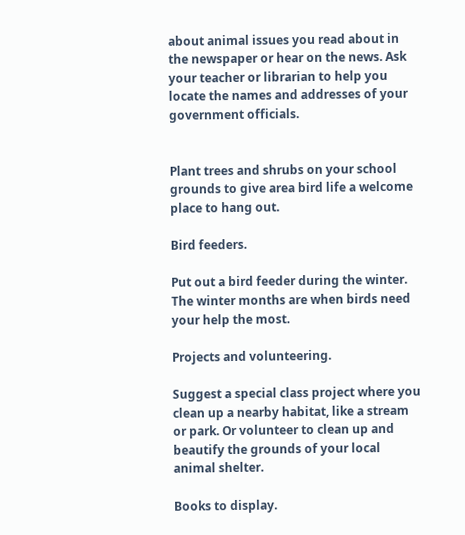about animal issues you read about in the newspaper or hear on the news. Ask your teacher or librarian to help you locate the names and addresses of your government officials.


Plant trees and shrubs on your school grounds to give area bird life a welcome place to hang out.

Bird feeders.

Put out a bird feeder during the winter. The winter months are when birds need your help the most.

Projects and volunteering.

Suggest a special class project where you clean up a nearby habitat, like a stream or park. Or volunteer to clean up and beautify the grounds of your local animal shelter.

Books to display.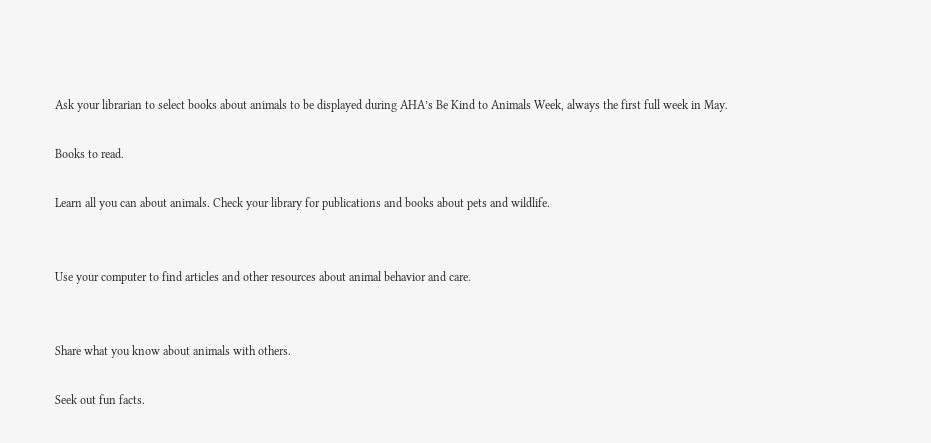Ask your librarian to select books about animals to be displayed during AHA’s Be Kind to Animals Week, always the first full week in May.

Books to read.

Learn all you can about animals. Check your library for publications and books about pets and wildlife.


Use your computer to find articles and other resources about animal behavior and care.


Share what you know about animals with others.

Seek out fun facts.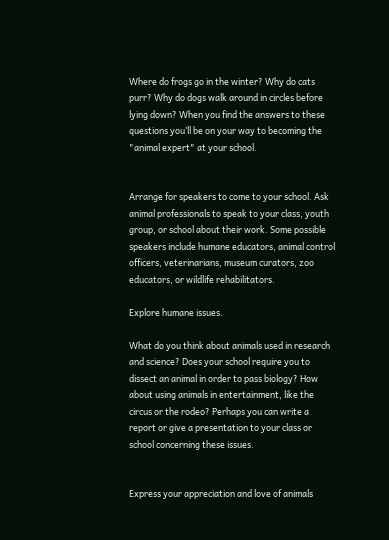Where do frogs go in the winter? Why do cats purr? Why do dogs walk around in circles before lying down? When you find the answers to these questions you’ll be on your way to becoming the "animal expert" at your school.


Arrange for speakers to come to your school. Ask animal professionals to speak to your class, youth group, or school about their work. Some possible speakers include humane educators, animal control officers, veterinarians, museum curators, zoo educators, or wildlife rehabilitators.

Explore humane issues.

What do you think about animals used in research and science? Does your school require you to dissect an animal in order to pass biology? How about using animals in entertainment, like the circus or the rodeo? Perhaps you can write a report or give a presentation to your class or school concerning these issues.


Express your appreciation and love of animals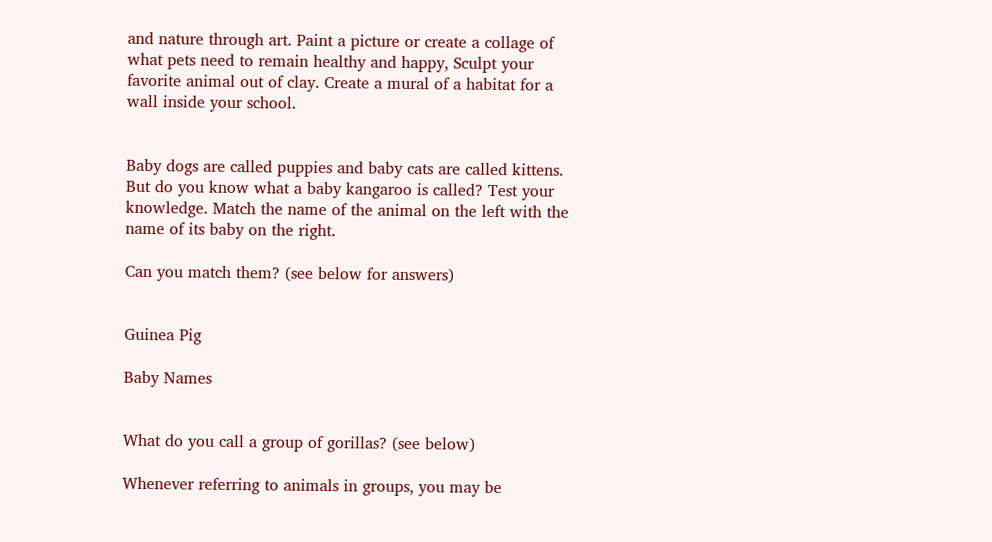and nature through art. Paint a picture or create a collage of what pets need to remain healthy and happy, Sculpt your favorite animal out of clay. Create a mural of a habitat for a wall inside your school.


Baby dogs are called puppies and baby cats are called kittens. But do you know what a baby kangaroo is called? Test your knowledge. Match the name of the animal on the left with the name of its baby on the right.

Can you match them? (see below for answers)


Guinea Pig

Baby Names


What do you call a group of gorillas? (see below)

Whenever referring to animals in groups, you may be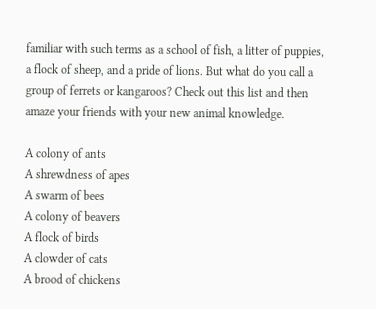familiar with such terms as a school of fish, a litter of puppies, a flock of sheep, and a pride of lions. But what do you call a group of ferrets or kangaroos? Check out this list and then amaze your friends with your new animal knowledge.

A colony of ants
A shrewdness of apes
A swarm of bees
A colony of beavers
A flock of birds
A clowder of cats
A brood of chickens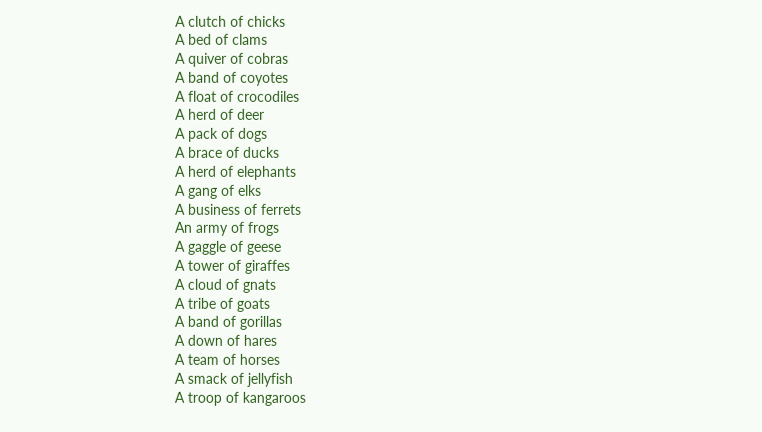A clutch of chicks
A bed of clams
A quiver of cobras
A band of coyotes
A float of crocodiles
A herd of deer
A pack of dogs
A brace of ducks
A herd of elephants
A gang of elks
A business of ferrets
An army of frogs
A gaggle of geese
A tower of giraffes
A cloud of gnats
A tribe of goats
A band of gorillas
A down of hares
A team of horses
A smack of jellyfish
A troop of kangaroos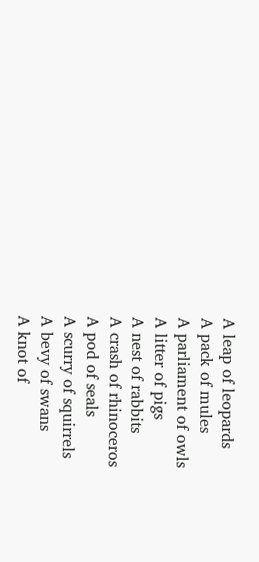A leap of leopards
A pack of mules
A parliament of owls
A litter of pigs
A nest of rabbits
A crash of rhinoceros
A pod of seals
A scurry of squirrels
A bevy of swans
A knot of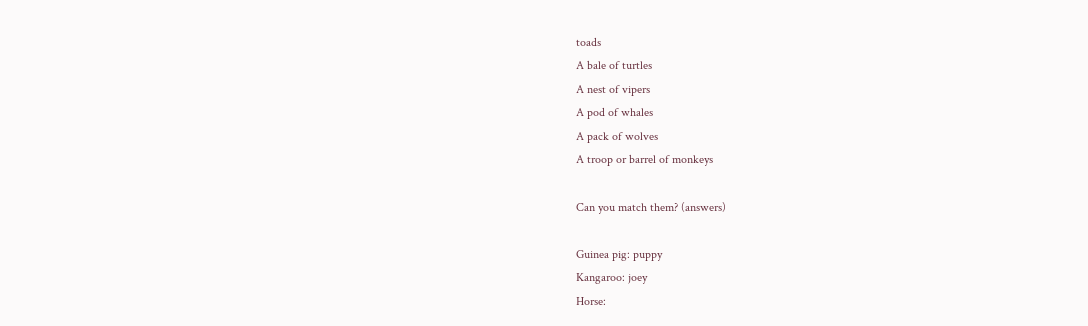toads
A bale of turtles
A nest of vipers
A pod of whales
A pack of wolves
A troop or barrel of monkeys

Can you match them? (answers)

Guinea pig: puppy
Kangaroo: joey
Horse: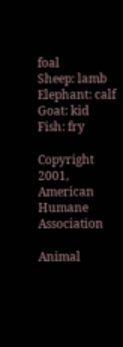foal
Sheep: lamb
Elephant: calf
Goat: kid
Fish: fry

Copyright 2001, American Humane Association

Animal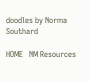doodles by Norma Southard

HOME   NM Resources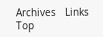Archives   Links   Top